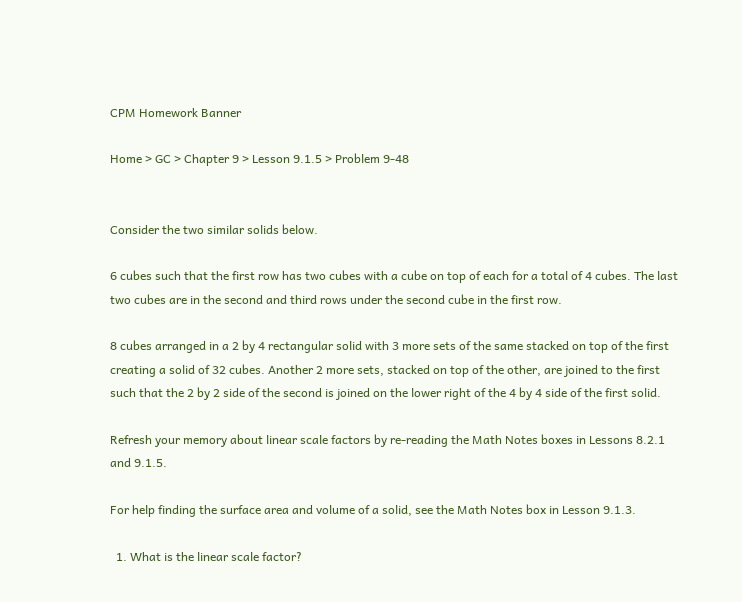CPM Homework Banner

Home > GC > Chapter 9 > Lesson 9.1.5 > Problem 9-48


Consider the two similar solids below.

6 cubes such that the first row has two cubes with a cube on top of each for a total of 4 cubes. The last two cubes are in the second and third rows under the second cube in the first row.

8 cubes arranged in a 2 by 4 rectangular solid with 3 more sets of the same stacked on top of the first creating a solid of 32 cubes. Another 2 more sets, stacked on top of the other, are joined to the first such that the 2 by 2 side of the second is joined on the lower right of the 4 by 4 side of the first solid.

Refresh your memory about linear scale factors by re-reading the Math Notes boxes in Lessons 8.2.1 and 9.1.5.

For help finding the surface area and volume of a solid, see the Math Notes box in Lesson 9.1.3.

  1. What is the linear scale factor?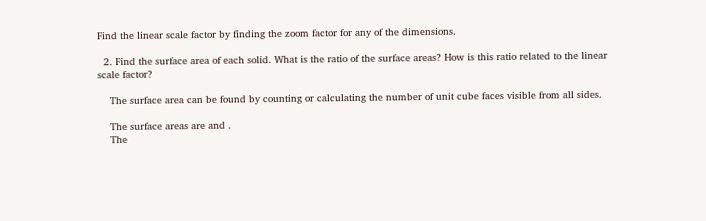Find the linear scale factor by finding the zoom factor for any of the dimensions.

  2. Find the surface area of each solid. What is the ratio of the surface areas? How is this ratio related to the linear scale factor?

    The surface area can be found by counting or calculating the number of unit cube faces visible from all sides.

    The surface areas are and .
    The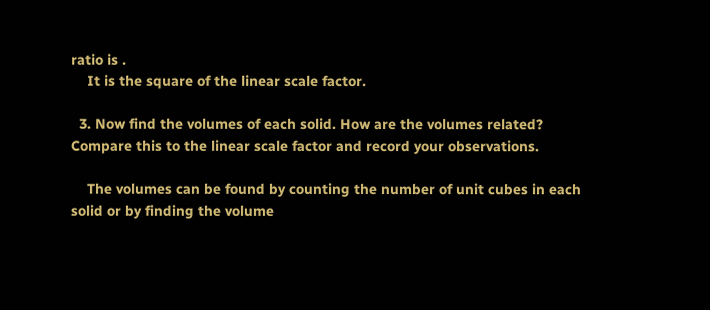ratio is .
    It is the square of the linear scale factor.

  3. Now find the volumes of each solid. How are the volumes related? Compare this to the linear scale factor and record your observations.

    The volumes can be found by counting the number of unit cubes in each solid or by finding the volume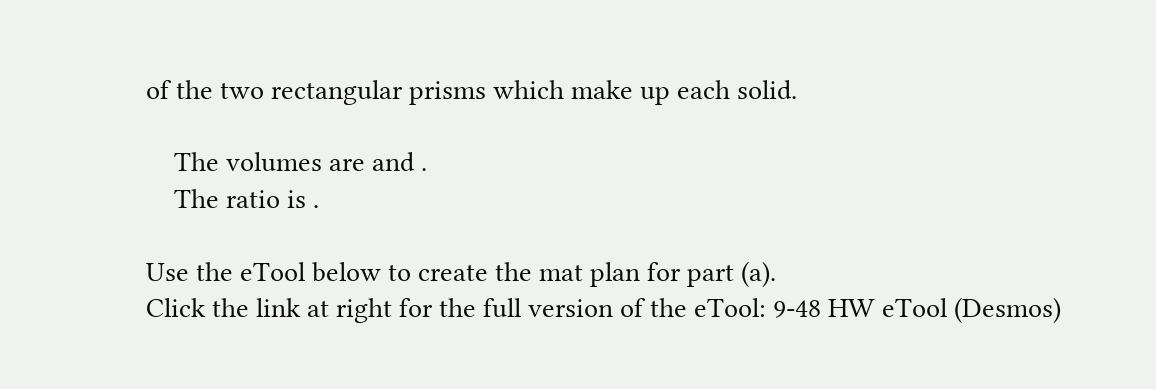of the two rectangular prisms which make up each solid.

    The volumes are and .
    The ratio is .

Use the eTool below to create the mat plan for part (a).
Click the link at right for the full version of the eTool: 9-48 HW eTool (Desmos)